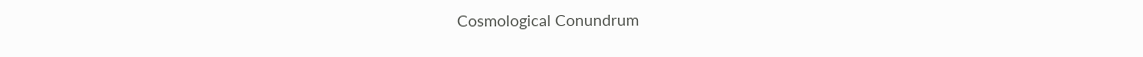Cosmological Conundrum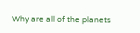Why are all of the planets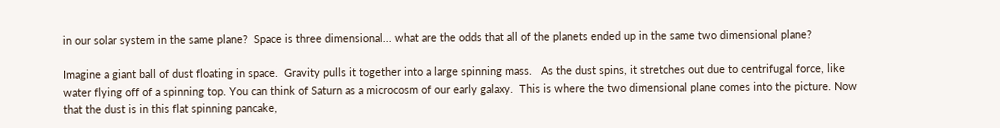in our solar system in the same plane?  Space is three dimensional... what are the odds that all of the planets ended up in the same two dimensional plane?

Imagine a giant ball of dust floating in space.  Gravity pulls it together into a large spinning mass.   As the dust spins, it stretches out due to centrifugal force, like water flying off of a spinning top. You can think of Saturn as a microcosm of our early galaxy.  This is where the two dimensional plane comes into the picture. Now that the dust is in this flat spinning pancake,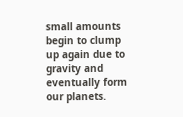small amounts begin to clump up again due to gravity and eventually form our planets.